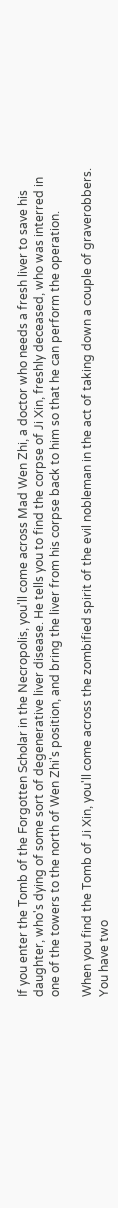If you enter the Tomb of the Forgotten Scholar in the Necropolis, you'll come across Mad Wen Zhi, a doctor who needs a fresh liver to save his daughter, who's dying of some sort of degenerative liver disease. He tells you to find the corpse of Ji Xin, freshly deceased, who was interred in one of the towers to the north of Wen Zhi's position, and bring the liver from his corpse back to him so that he can perform the operation.

When you find the Tomb of Ji Xin, you'll come across the zombified spirit of the evil nobleman in the act of taking down a couple of graverobbers. You have two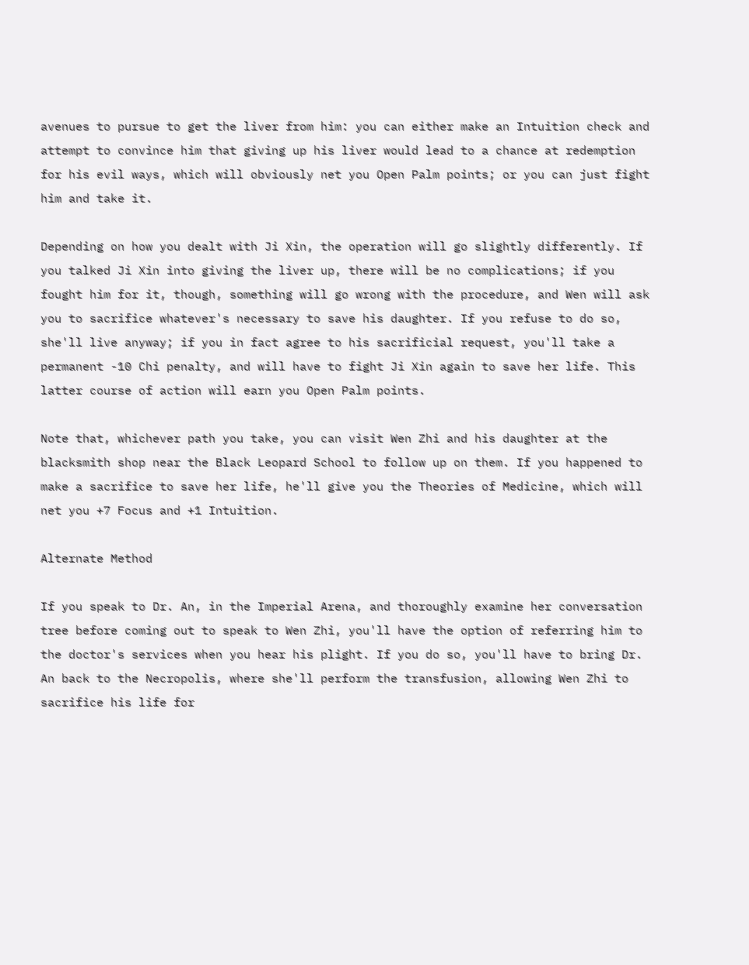avenues to pursue to get the liver from him: you can either make an Intuition check and attempt to convince him that giving up his liver would lead to a chance at redemption for his evil ways, which will obviously net you Open Palm points; or you can just fight him and take it.

Depending on how you dealt with Ji Xin, the operation will go slightly differently. If you talked Ji Xin into giving the liver up, there will be no complications; if you fought him for it, though, something will go wrong with the procedure, and Wen will ask you to sacrifice whatever's necessary to save his daughter. If you refuse to do so, she'll live anyway; if you in fact agree to his sacrificial request, you'll take a permanent -10 Chi penalty, and will have to fight Ji Xin again to save her life. This latter course of action will earn you Open Palm points.

Note that, whichever path you take, you can visit Wen Zhi and his daughter at the blacksmith shop near the Black Leopard School to follow up on them. If you happened to make a sacrifice to save her life, he'll give you the Theories of Medicine, which will net you +7 Focus and +1 Intuition.

Alternate Method

If you speak to Dr. An, in the Imperial Arena, and thoroughly examine her conversation tree before coming out to speak to Wen Zhi, you'll have the option of referring him to the doctor's services when you hear his plight. If you do so, you'll have to bring Dr. An back to the Necropolis, where she'll perform the transfusion, allowing Wen Zhi to sacrifice his life for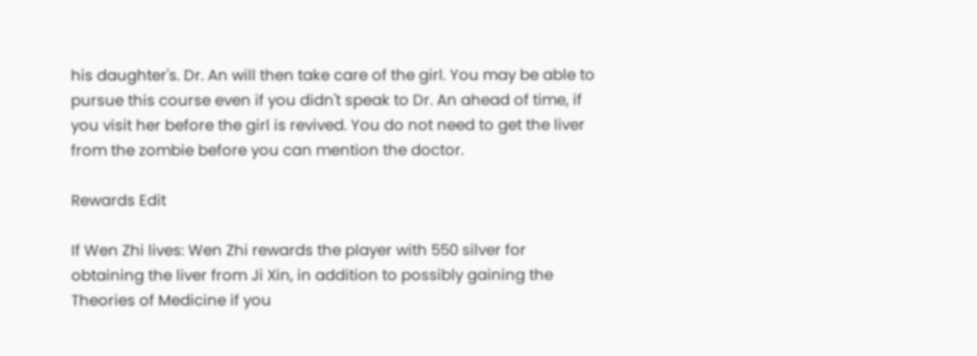his daughter's. Dr. An will then take care of the girl. You may be able to pursue this course even if you didn't speak to Dr. An ahead of time, if you visit her before the girl is revived. You do not need to get the liver from the zombie before you can mention the doctor.

Rewards Edit

If Wen Zhi lives: Wen Zhi rewards the player with 550 silver for obtaining the liver from Ji Xin, in addition to possibly gaining the Theories of Medicine if you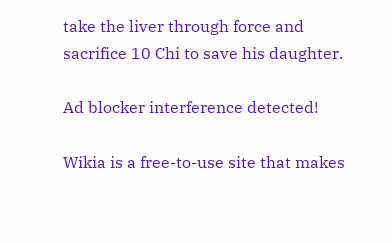take the liver through force and sacrifice 10 Chi to save his daughter.

Ad blocker interference detected!

Wikia is a free-to-use site that makes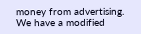money from advertising. We have a modified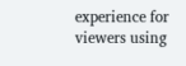experience for viewers using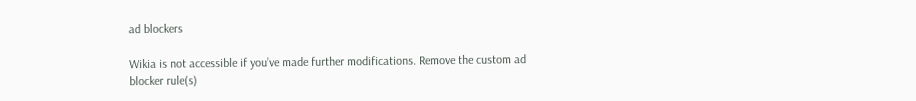ad blockers

Wikia is not accessible if you’ve made further modifications. Remove the custom ad blocker rule(s)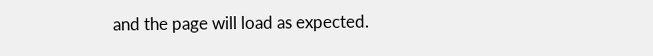and the page will load as expected.